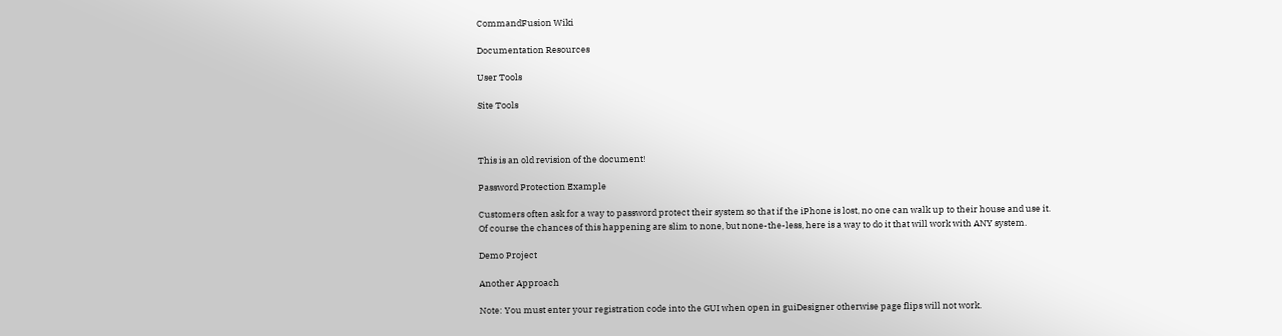CommandFusion Wiki

Documentation Resources

User Tools

Site Tools



This is an old revision of the document!

Password Protection Example

Customers often ask for a way to password protect their system so that if the iPhone is lost, no one can walk up to their house and use it.
Of course the chances of this happening are slim to none, but none-the-less, here is a way to do it that will work with ANY system.

Demo Project

Another Approach

Note: You must enter your registration code into the GUI when open in guiDesigner otherwise page flips will not work.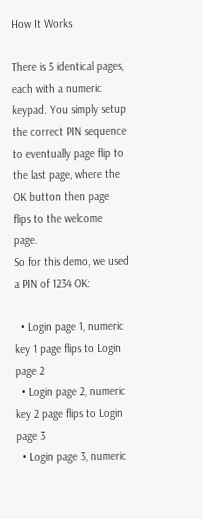How It Works

There is 5 identical pages, each with a numeric keypad. You simply setup the correct PIN sequence to eventually page flip to the last page, where the OK button then page flips to the welcome page.
So for this demo, we used a PIN of 1234 OK:

  • Login page 1, numeric key 1 page flips to Login page 2
  • Login page 2, numeric key 2 page flips to Login page 3
  • Login page 3, numeric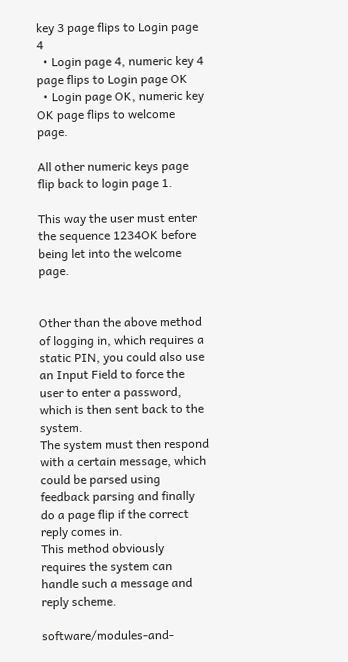key 3 page flips to Login page 4
  • Login page 4, numeric key 4 page flips to Login page OK
  • Login page OK, numeric key OK page flips to welcome page.

All other numeric keys page flip back to login page 1.

This way the user must enter the sequence 1234OK before being let into the welcome page.


Other than the above method of logging in, which requires a static PIN, you could also use an Input Field to force the user to enter a password, which is then sent back to the system.
The system must then respond with a certain message, which could be parsed using feedback parsing and finally do a page flip if the correct reply comes in.
This method obviously requires the system can handle such a message and reply scheme.

software/modules-and-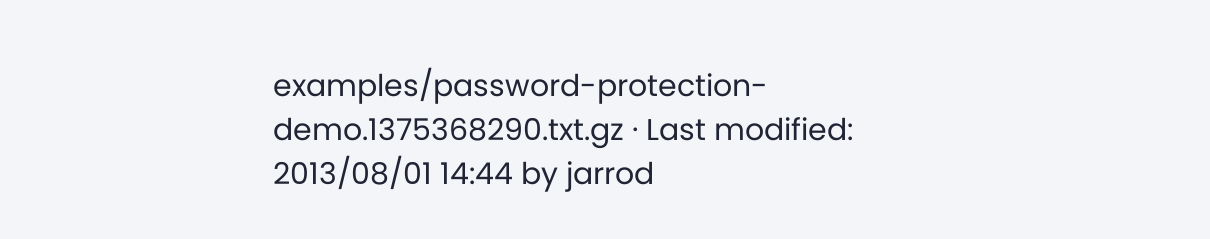examples/password-protection-demo.1375368290.txt.gz · Last modified: 2013/08/01 14:44 by jarrod